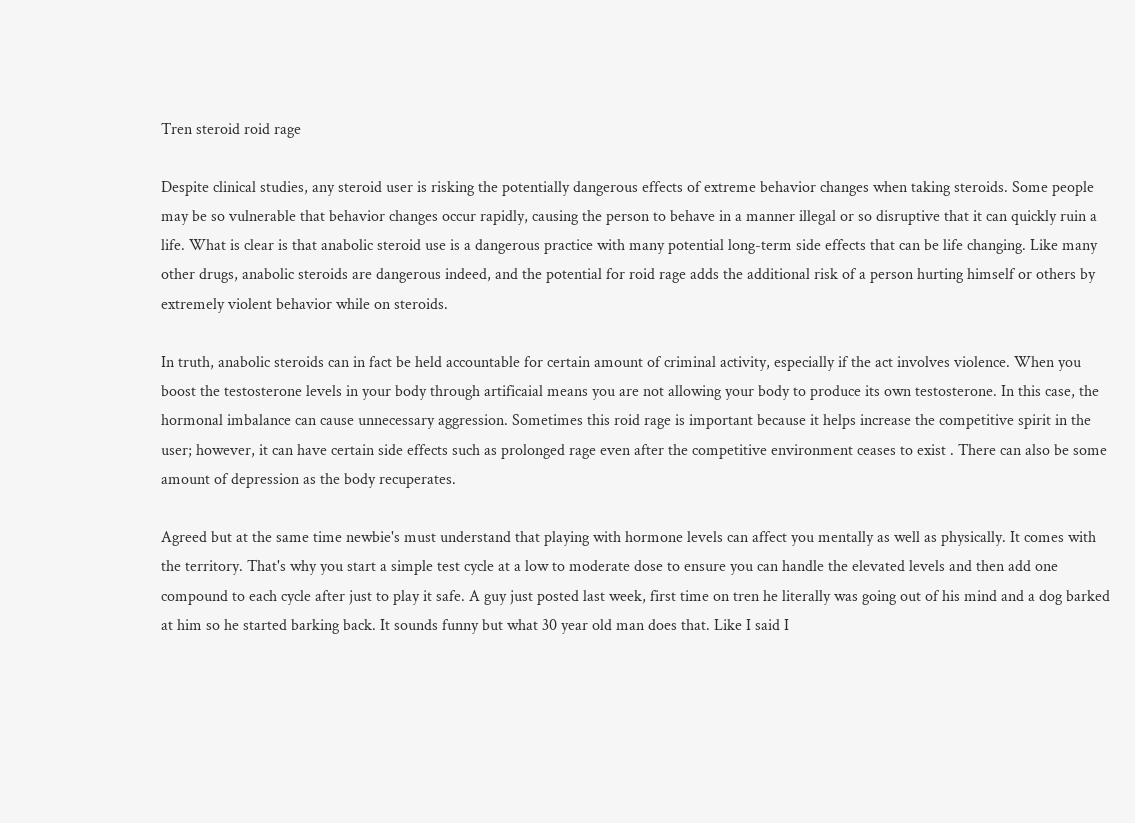Tren steroid roid rage

Despite clinical studies, any steroid user is risking the potentially dangerous effects of extreme behavior changes when taking steroids. Some people may be so vulnerable that behavior changes occur rapidly, causing the person to behave in a manner illegal or so disruptive that it can quickly ruin a life. What is clear is that anabolic steroid use is a dangerous practice with many potential long-term side effects that can be life changing. Like many other drugs, anabolic steroids are dangerous indeed, and the potential for roid rage adds the additional risk of a person hurting himself or others by extremely violent behavior while on steroids.

In truth, anabolic steroids can in fact be held accountable for certain amount of criminal activity, especially if the act involves violence. When you boost the testosterone levels in your body through artificaial means you are not allowing your body to produce its own testosterone. In this case, the hormonal imbalance can cause unnecessary aggression. Sometimes this roid rage is important because it helps increase the competitive spirit in the user; however, it can have certain side effects such as prolonged rage even after the competitive environment ceases to exist . There can also be some amount of depression as the body recuperates.

Agreed but at the same time newbie's must understand that playing with hormone levels can affect you mentally as well as physically. It comes with the territory. That's why you start a simple test cycle at a low to moderate dose to ensure you can handle the elevated levels and then add one compound to each cycle after just to play it safe. A guy just posted last week, first time on tren he literally was going out of his mind and a dog barked at him so he started barking back. It sounds funny but what 30 year old man does that. Like I said I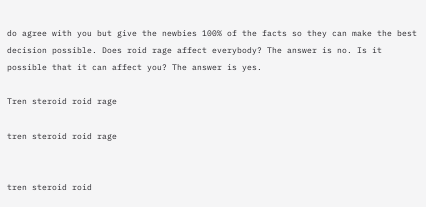do agree with you but give the newbies 100% of the facts so they can make the best decision possible. Does roid rage affect everybody? The answer is no. Is it possible that it can affect you? The answer is yes.

Tren steroid roid rage

tren steroid roid rage


tren steroid roid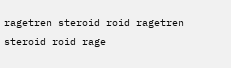ragetren steroid roid ragetren steroid roid rage